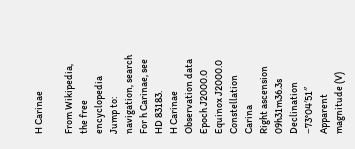H Carinae

From Wikipedia, the free encyclopedia
Jump to: navigation, search
For h Carinae, see HD 83183.
H Carinae
Observation data
Epoch J2000.0      Equinox J2000.0
Constellation Carina
Right ascension 09h31m36.3s
Declination −73°04′51″
Apparent magnitude (V)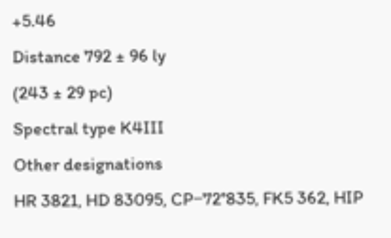+5.46
Distance 792 ± 96 ly
(243 ± 29 pc)
Spectral type K4III
Other designations
HR 3821, HD 83095, CP−72°835, FK5 362, HIP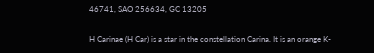46741, SAO 256634, GC 13205

H Carinae (H Car) is a star in the constellation Carina. It is an orange K-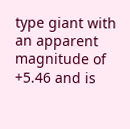type giant with an apparent magnitude of +5.46 and is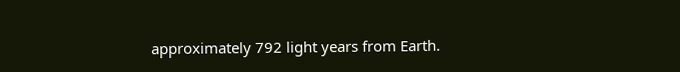approximately 792 light years from Earth.